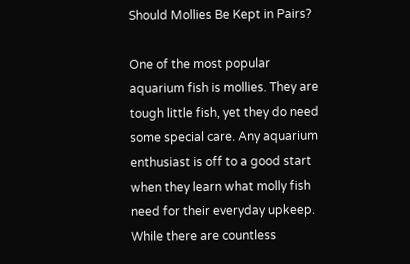Should Mollies Be Kept in Pairs?

One of the most popular aquarium fish is mollies. They are tough little fish, yet they do need some special care. Any aquarium enthusiast is off to a good start when they learn what molly fish need for their everyday upkeep. While there are countless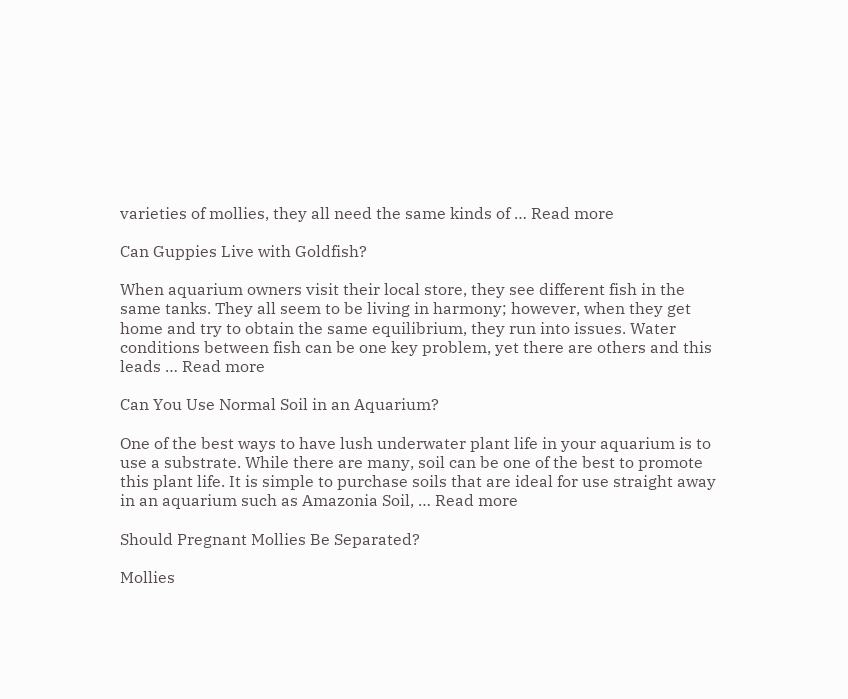varieties of mollies, they all need the same kinds of … Read more

Can Guppies Live with Goldfish?

When aquarium owners visit their local store, they see different fish in the same tanks. They all seem to be living in harmony; however, when they get home and try to obtain the same equilibrium, they run into issues. Water conditions between fish can be one key problem, yet there are others and this leads … Read more

Can You Use Normal Soil in an Aquarium?

One of the best ways to have lush underwater plant life in your aquarium is to use a substrate. While there are many, soil can be one of the best to promote this plant life. It is simple to purchase soils that are ideal for use straight away in an aquarium such as Amazonia Soil, … Read more

Should Pregnant Mollies Be Separated?

Mollies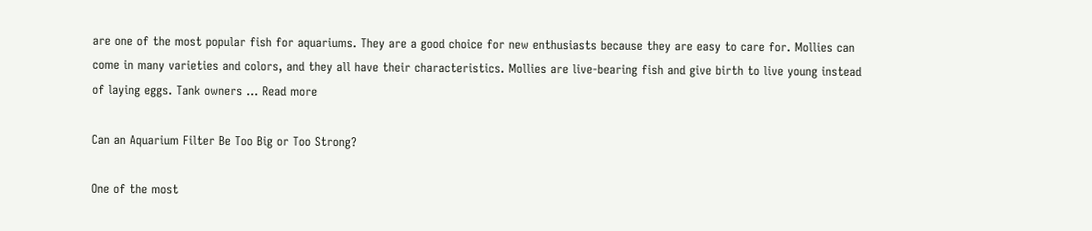are one of the most popular fish for aquariums. They are a good choice for new enthusiasts because they are easy to care for. Mollies can come in many varieties and colors, and they all have their characteristics. Mollies are live-bearing fish and give birth to live young instead of laying eggs. Tank owners … Read more

Can an Aquarium Filter Be Too Big or Too Strong?

One of the most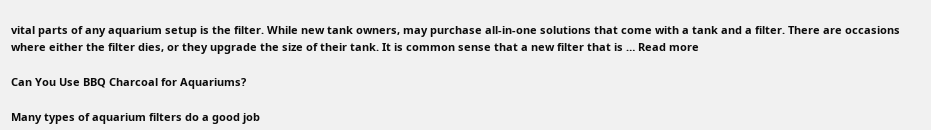vital parts of any aquarium setup is the filter. While new tank owners, may purchase all-in-one solutions that come with a tank and a filter. There are occasions where either the filter dies, or they upgrade the size of their tank. It is common sense that a new filter that is … Read more

Can You Use BBQ Charcoal for Aquariums?

Many types of aquarium filters do a good job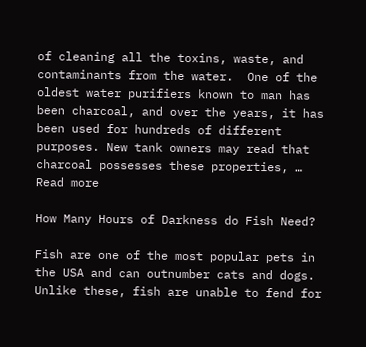of cleaning all the toxins, waste, and contaminants from the water.  One of the oldest water purifiers known to man has been charcoal, and over the years, it has been used for hundreds of different purposes. New tank owners may read that charcoal possesses these properties, … Read more

How Many Hours of Darkness do Fish Need?

Fish are one of the most popular pets in the USA and can outnumber cats and dogs. Unlike these, fish are unable to fend for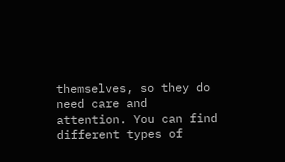themselves, so they do need care and attention. You can find different types of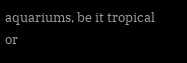aquariums, be it tropical or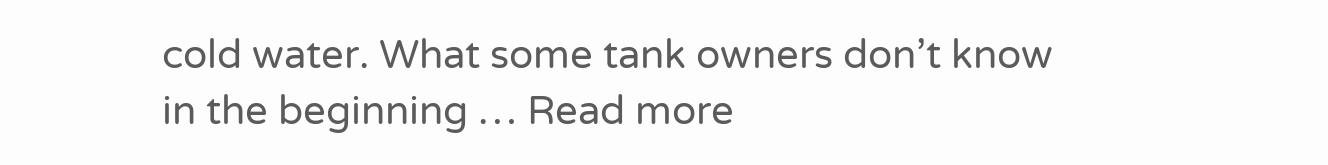cold water. What some tank owners don’t know in the beginning … Read more